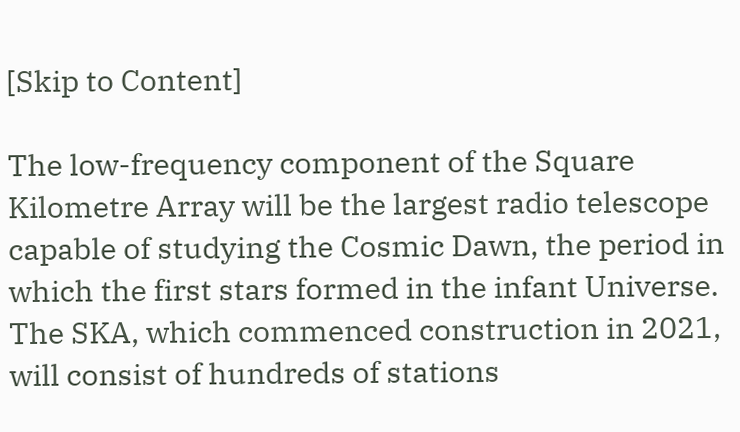[Skip to Content]

The low-frequency component of the Square Kilometre Array will be the largest radio telescope capable of studying the Cosmic Dawn, the period in which the first stars formed in the infant Universe. The SKA, which commenced construction in 2021, will consist of hundreds of stations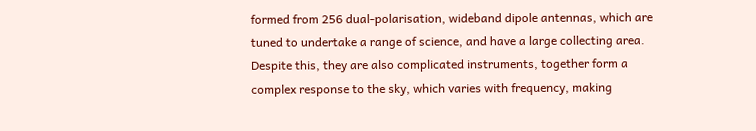formed from 256 dual-polarisation, wideband dipole antennas, which are tuned to undertake a range of science, and have a large collecting area. Despite this, they are also complicated instruments, together form a complex response to the sky, which varies with frequency, making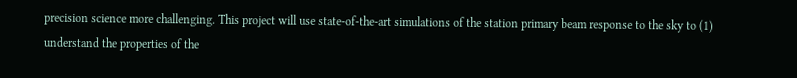precision science more challenging. This project will use state-of-the-art simulations of the station primary beam response to the sky to (1) understand the properties of the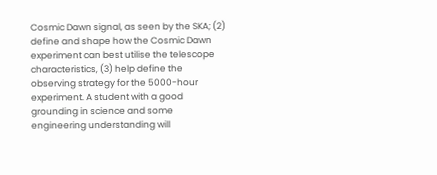Cosmic Dawn signal, as seen by the SKA; (2) define and shape how the Cosmic Dawn experiment can best utilise the telescope characteristics, (3) help define the observing strategy for the 5000-hour experiment. A student with a good grounding in science and some engineering understanding will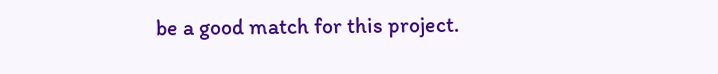be a good match for this project.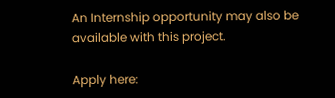An Internship opportunity may also be available with this project.

Apply here: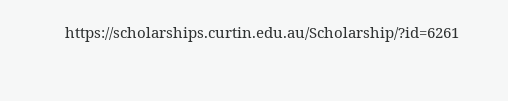https://scholarships.curtin.edu.au/Scholarship/?id=6261